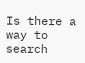Is there a way to search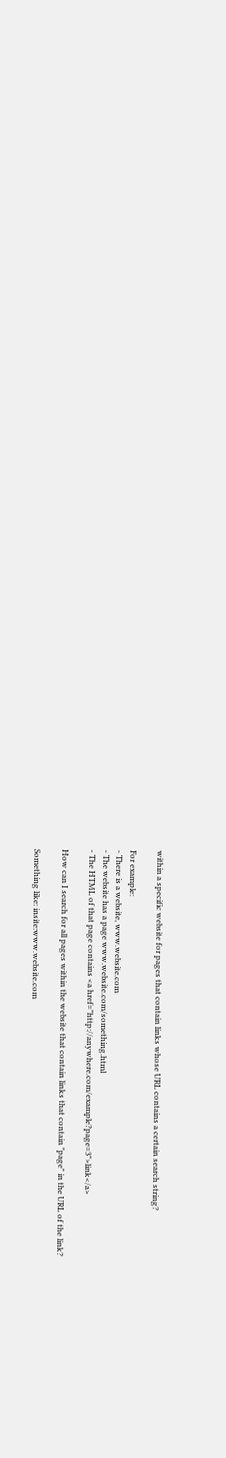within a specific website for pages that contain links whose URL contains a certain search string?

For example:
- There is a website, www.website.com
- The website has a page www.website.com/something.html
- The HTML of that page contains <a href="http://anywhere.com/example?page=3">link</a>

How can I search for all pages within the website that contain links that contain "page" in the URL of the link?

Something like: insite:www.website.com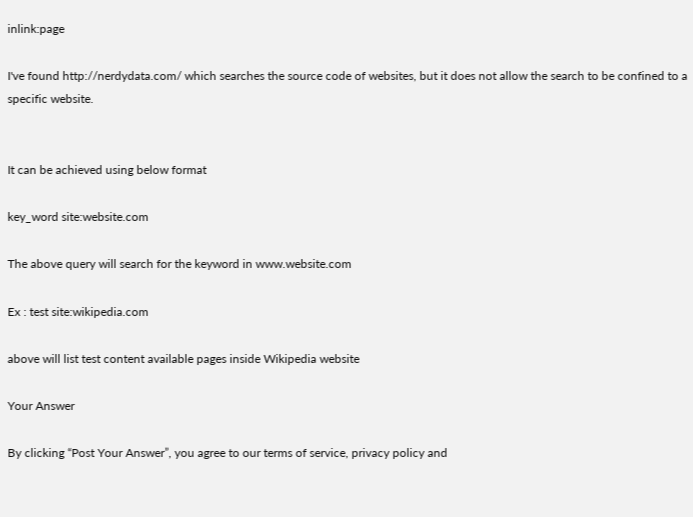inlink:page

I've found http://nerdydata.com/ which searches the source code of websites, but it does not allow the search to be confined to a specific website.


It can be achieved using below format

key_word site:website.com

The above query will search for the keyword in www.website.com

Ex : test site:wikipedia.com

above will list test content available pages inside Wikipedia website

Your Answer

By clicking “Post Your Answer”, you agree to our terms of service, privacy policy and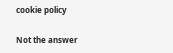cookie policy

Not the answer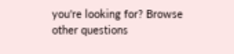you're looking for? Browse other questions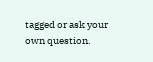tagged or ask your own question.